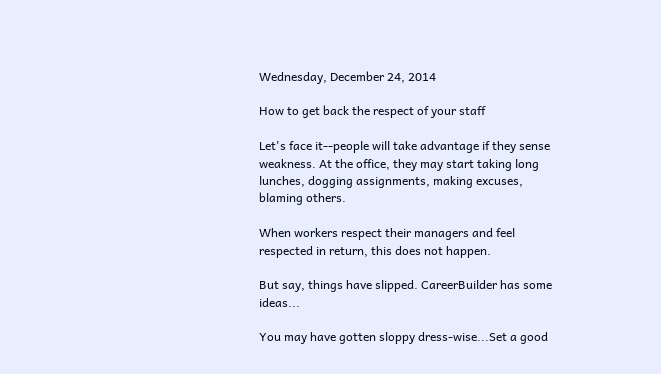Wednesday, December 24, 2014

How to get back the respect of your staff

Let's face it--people will take advantage if they sense weakness. At the office, they may start taking long lunches, dogging assignments, making excuses, blaming others.

When workers respect their managers and feel respected in return, this does not happen.

But say, things have slipped. CareerBuilder has some ideas...

You may have gotten sloppy dress-wise...Set a good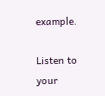example.

Listen to your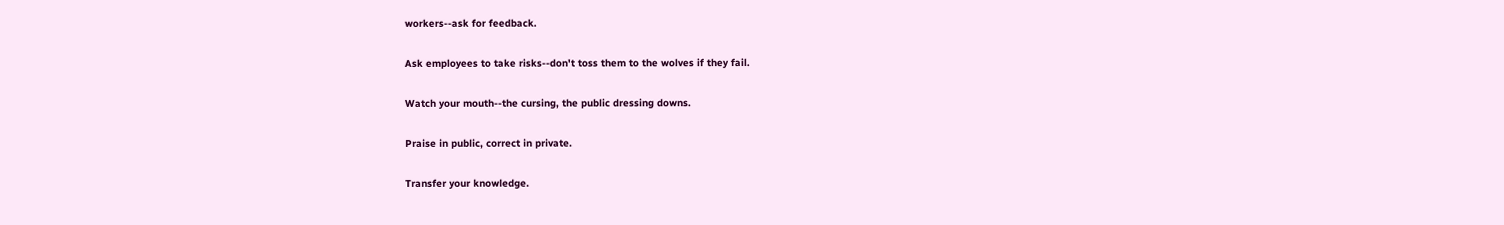workers--ask for feedback.

Ask employees to take risks--don't toss them to the wolves if they fail.

Watch your mouth--the cursing, the public dressing downs.

Praise in public, correct in private.

Transfer your knowledge.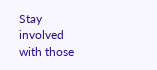Stay involved with those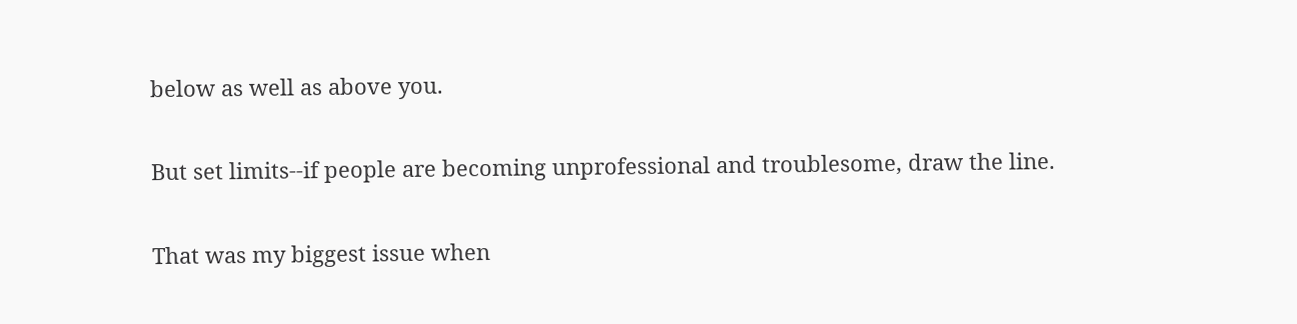below as well as above you.

But set limits--if people are becoming unprofessional and troublesome, draw the line.

That was my biggest issue when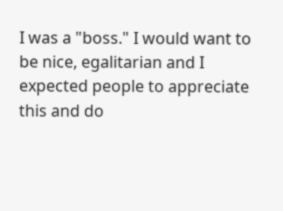I was a "boss." I would want to be nice, egalitarian and I expected people to appreciate this and do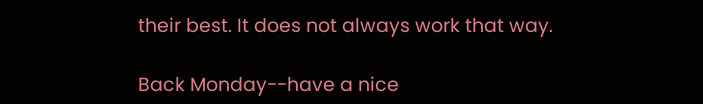their best. It does not always work that way.

Back Monday--have a nice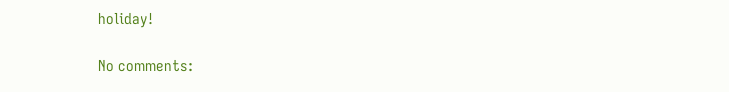holiday!

No comments: